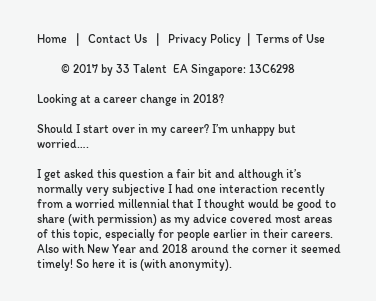Home   |   Contact Us   |   Privacy Policy  |  Terms of Use

        © 2017 by 33 Talent  EA Singapore: 13C6298

Looking at a career change in 2018?

Should I start over in my career? I’m unhappy but worried….

I get asked this question a fair bit and although it’s normally very subjective I had one interaction recently from a worried millennial that I thought would be good to share (with permission) as my advice covered most areas of this topic, especially for people earlier in their careers. Also with New Year and 2018 around the corner it seemed timely! So here it is (with anonymity).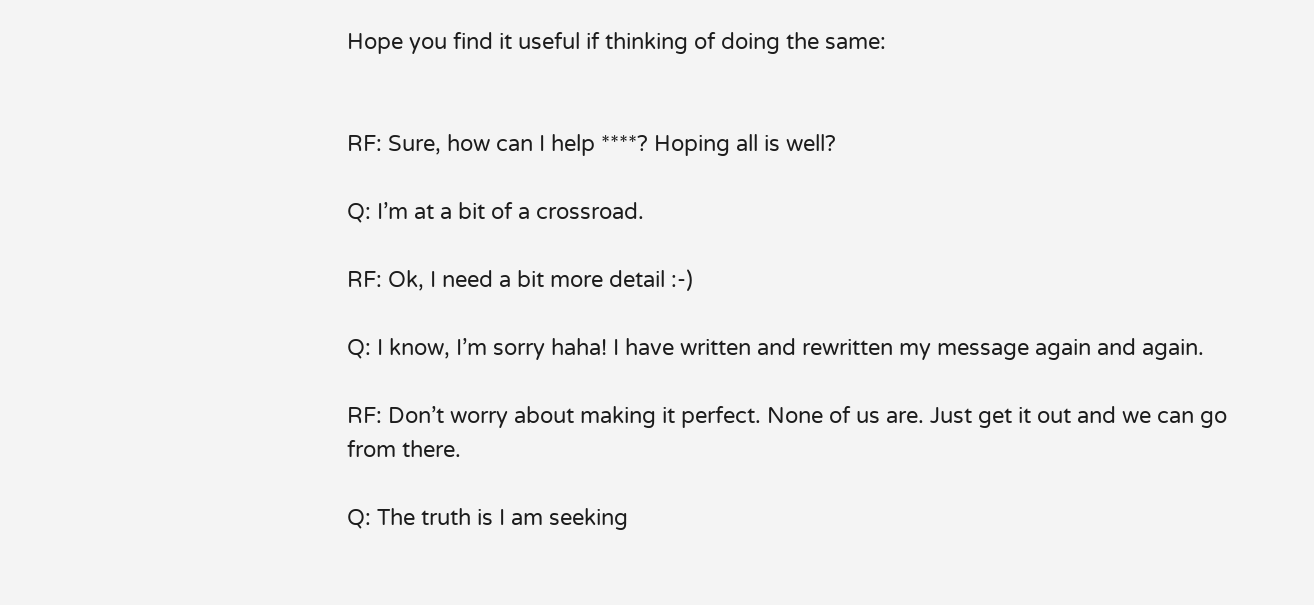Hope you find it useful if thinking of doing the same:


RF: Sure, how can I help ****? Hoping all is well?

Q: I’m at a bit of a crossroad.

RF: Ok, I need a bit more detail :-)

Q: I know, I’m sorry haha! I have written and rewritten my message again and again.

RF: Don’t worry about making it perfect. None of us are. Just get it out and we can go from there.

Q: The truth is I am seeking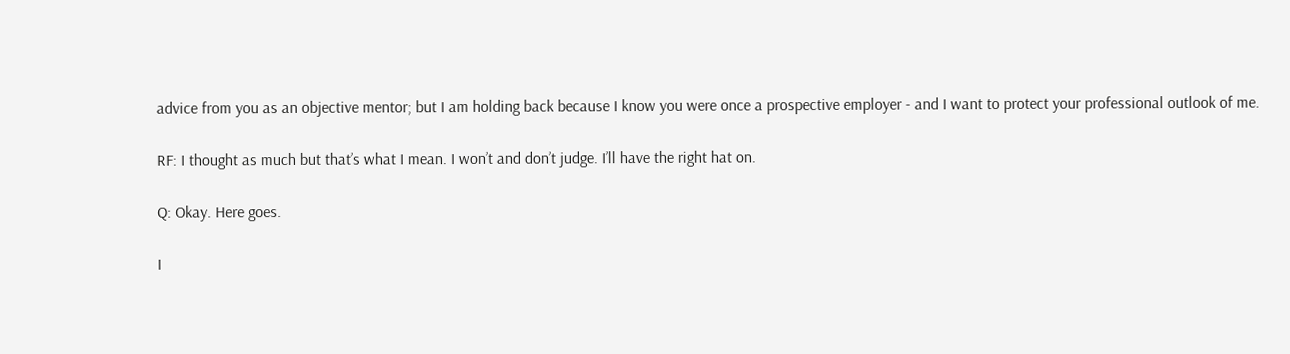advice from you as an objective mentor; but I am holding back because I know you were once a prospective employer - and I want to protect your professional outlook of me.

RF: I thought as much but that’s what I mean. I won’t and don’t judge. I’ll have the right hat on.

Q: Okay. Here goes.

I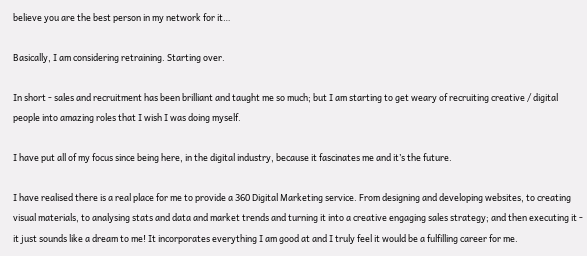believe you are the best person in my network for it…

Basically, I am considering retraining. Starting over.

In short - sales and recruitment has been brilliant and taught me so much; but I am starting to get weary of recruiting creative / digital people into amazing roles that I wish I was doing myself.

I have put all of my focus since being here, in the digital industry, because it fascinates me and it’s the future.

I have realised there is a real place for me to provide a 360 Digital Marketing service. From designing and developing websites, to creating visual materials, to analysing stats and data and market trends and turning it into a creative engaging sales strategy; and then executing it - it just sounds like a dream to me! It incorporates everything I am good at and I truly feel it would be a fulfilling career for me.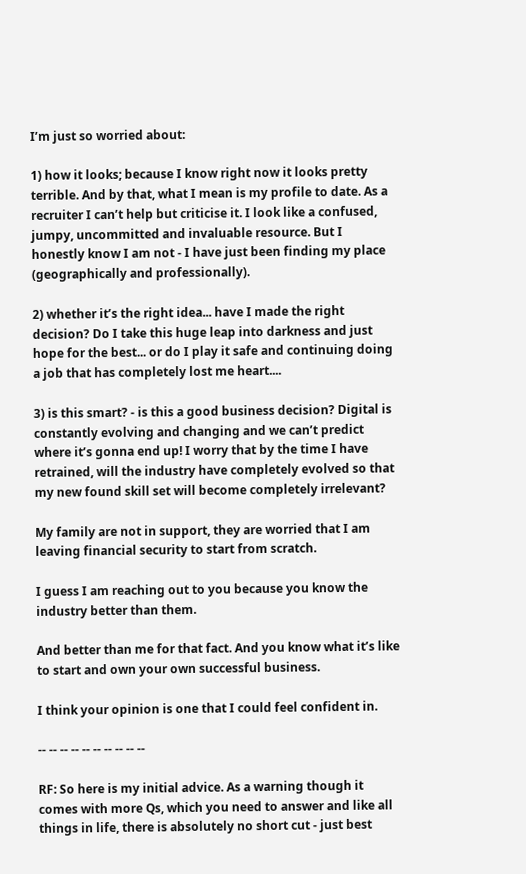I’m just so worried about:

1) how it looks; because I know right now it looks pretty terrible. And by that, what I mean is my profile to date. As a recruiter I can’t help but criticise it. I look like a confused, jumpy, uncommitted and invaluable resource. But I honestly know I am not - I have just been finding my place (geographically and professionally).

2) whether it’s the right idea... have I made the right decision? Do I take this huge leap into darkness and just hope for the best... or do I play it safe and continuing doing a job that has completely lost me heart....

3) is this smart? - is this a good business decision? Digital is constantly evolving and changing and we can’t predict where it’s gonna end up! I worry that by the time I have retrained, will the industry have completely evolved so that my new found skill set will become completely irrelevant?

My family are not in support, they are worried that I am leaving financial security to start from scratch.

I guess I am reaching out to you because you know the industry better than them.

And better than me for that fact. And you know what it’s like to start and own your own successful business.

I think your opinion is one that I could feel confident in.

-- -- -- -- -- -- -- -- -- --

RF: So here is my initial advice. As a warning though it comes with more Qs, which you need to answer and like all things in life, there is absolutely no short cut - just best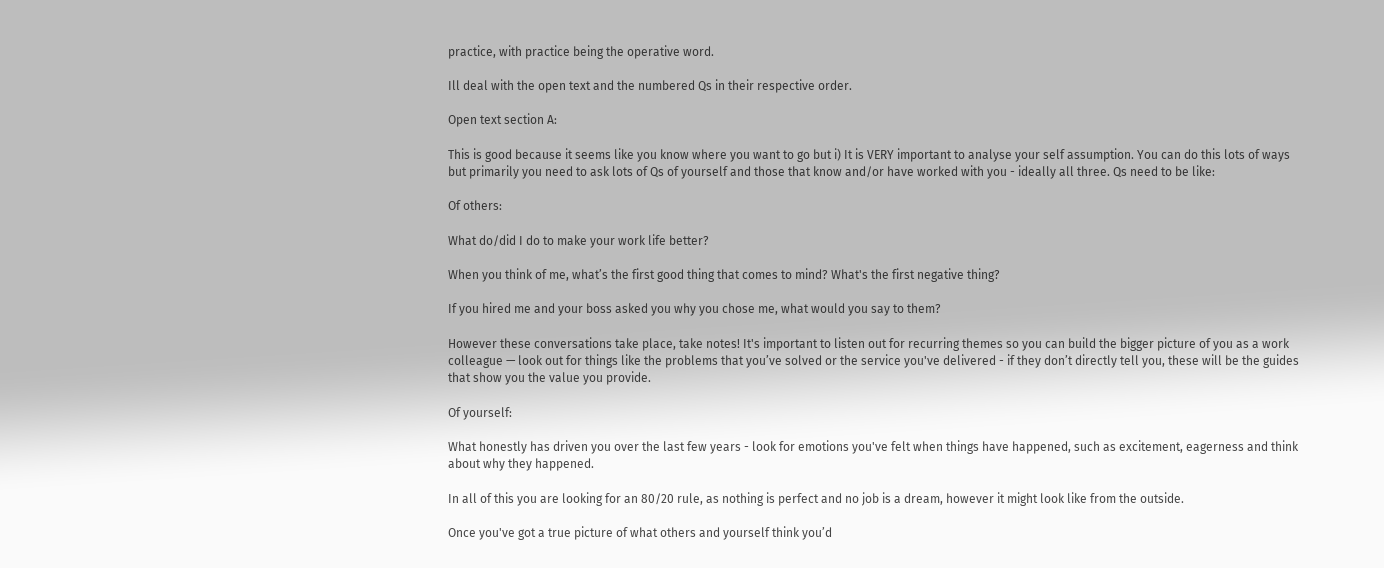practice, with practice being the operative word.

Ill deal with the open text and the numbered Qs in their respective order.

Open text section A:

This is good because it seems like you know where you want to go but i) It is VERY important to analyse your self assumption. You can do this lots of ways but primarily you need to ask lots of Qs of yourself and those that know and/or have worked with you - ideally all three. Qs need to be like:

Of others:

What do/did I do to make your work life better?

When you think of me, what’s the first good thing that comes to mind? What's the first negative thing?

If you hired me and your boss asked you why you chose me, what would you say to them?

However these conversations take place, take notes! It's important to listen out for recurring themes so you can build the bigger picture of you as a work colleague — look out for things like the problems that you’ve solved or the service you've delivered - if they don’t directly tell you, these will be the guides that show you the value you provide.

Of yourself:

What honestly has driven you over the last few years - look for emotions you've felt when things have happened, such as excitement, eagerness and think about why they happened.

In all of this you are looking for an 80/20 rule, as nothing is perfect and no job is a dream, however it might look like from the outside.

Once you've got a true picture of what others and yourself think you’d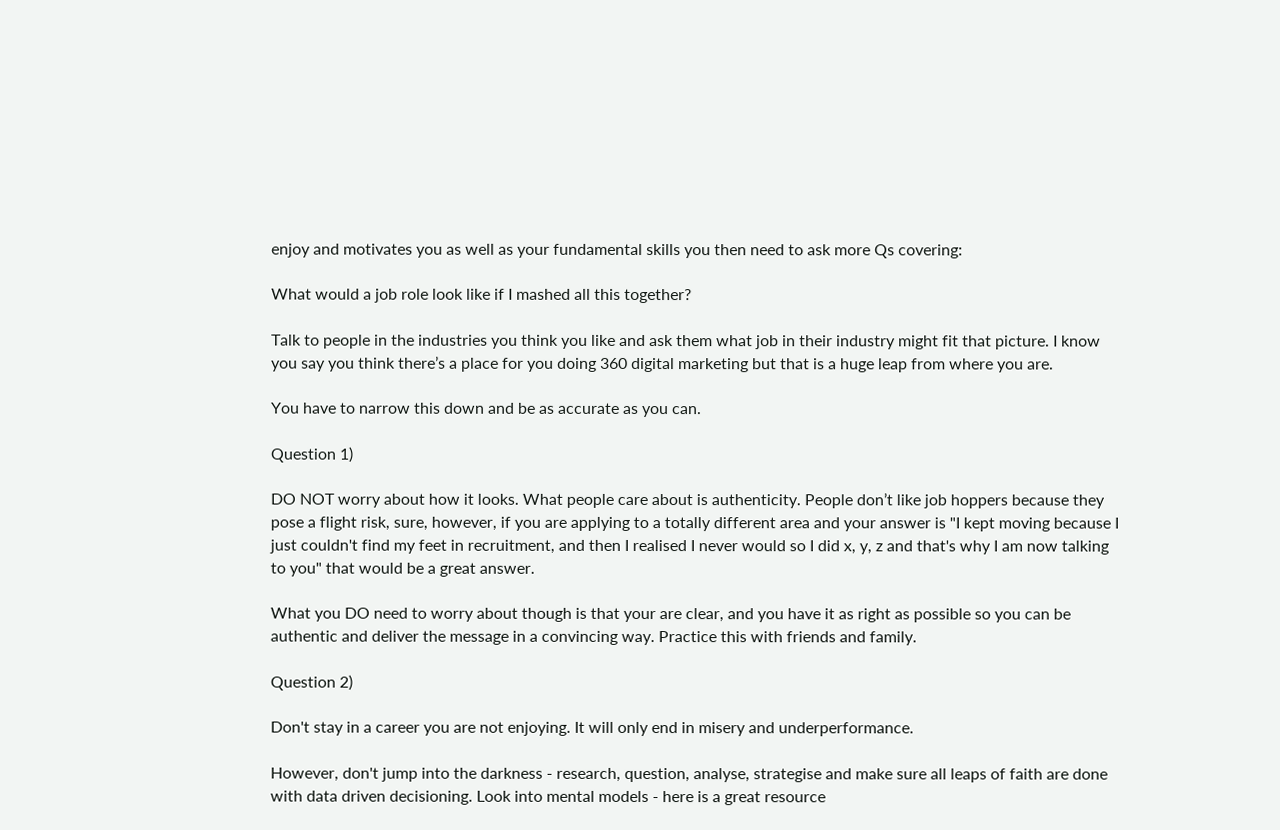enjoy and motivates you as well as your fundamental skills you then need to ask more Qs covering:

What would a job role look like if I mashed all this together?

Talk to people in the industries you think you like and ask them what job in their industry might fit that picture. I know you say you think there’s a place for you doing 360 digital marketing but that is a huge leap from where you are.

You have to narrow this down and be as accurate as you can.

Question 1)

DO NOT worry about how it looks. What people care about is authenticity. People don’t like job hoppers because they pose a flight risk, sure, however, if you are applying to a totally different area and your answer is "I kept moving because I just couldn't find my feet in recruitment, and then I realised I never would so I did x, y, z and that's why I am now talking to you" that would be a great answer.

What you DO need to worry about though is that your are clear, and you have it as right as possible so you can be authentic and deliver the message in a convincing way. Practice this with friends and family.

Question 2)

Don't stay in a career you are not enjoying. It will only end in misery and underperformance.

However, don't jump into the darkness - research, question, analyse, strategise and make sure all leaps of faith are done with data driven decisioning. Look into mental models - here is a great resource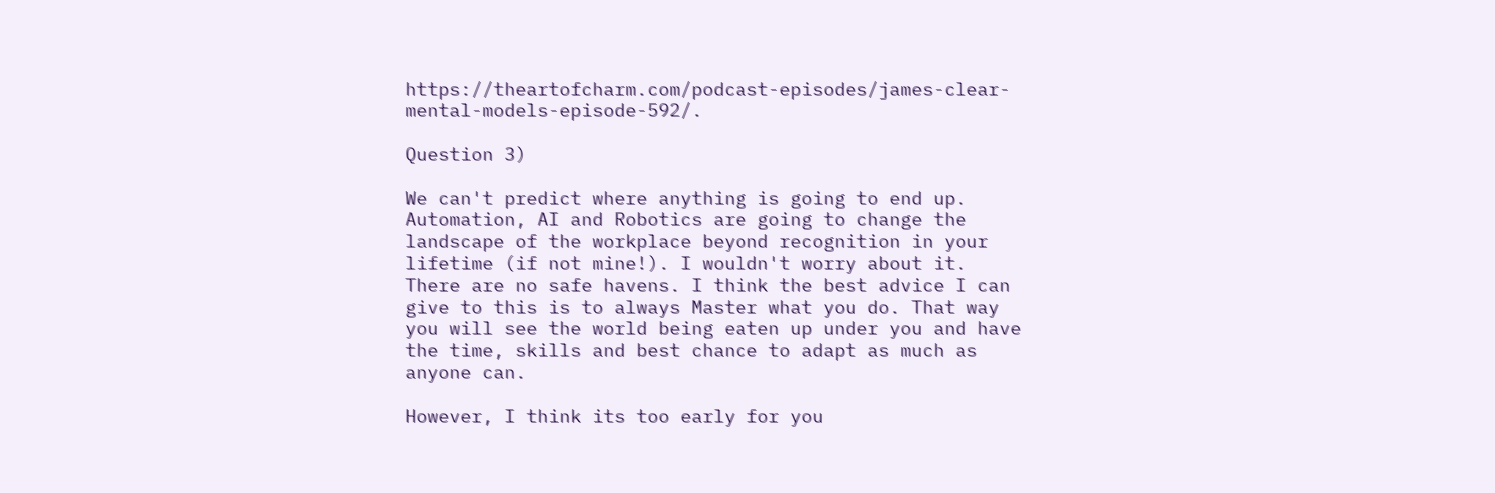https://theartofcharm.com/podcast-episodes/james-clear-mental-models-episode-592/.

Question 3)

We can't predict where anything is going to end up. Automation, AI and Robotics are going to change the landscape of the workplace beyond recognition in your lifetime (if not mine!). I wouldn't worry about it. There are no safe havens. I think the best advice I can give to this is to always Master what you do. That way you will see the world being eaten up under you and have the time, skills and best chance to adapt as much as anyone can.

However, I think its too early for you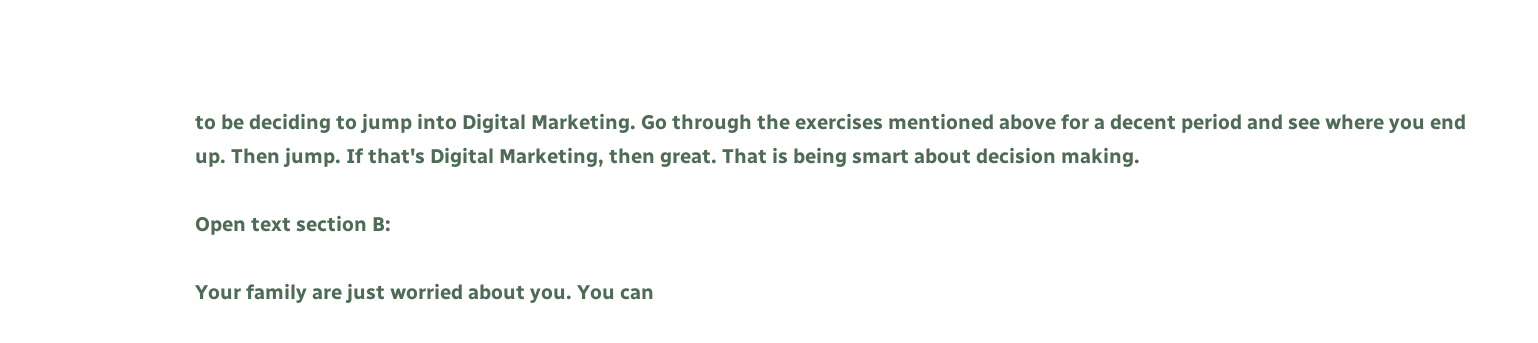to be deciding to jump into Digital Marketing. Go through the exercises mentioned above for a decent period and see where you end up. Then jump. If that's Digital Marketing, then great. That is being smart about decision making.

Open text section B:

Your family are just worried about you. You can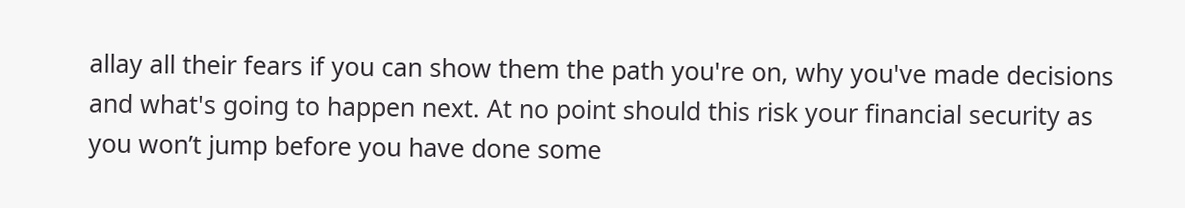allay all their fears if you can show them the path you're on, why you've made decisions and what's going to happen next. At no point should this risk your financial security as you won’t jump before you have done some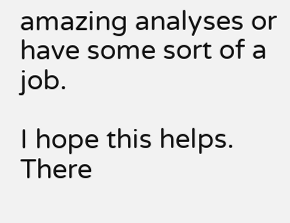amazing analyses or have some sort of a job.

I hope this helps. There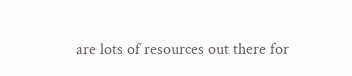are lots of resources out there for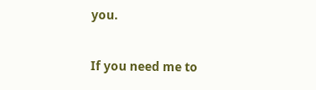you.

If you need me to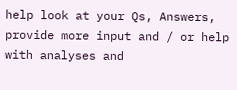help look at your Qs, Answers, provide more input and / or help with analyses and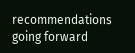recommendations going forward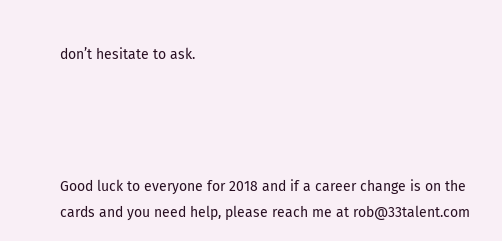don’t hesitate to ask.




Good luck to everyone for 2018 and if a career change is on the cards and you need help, please reach me at rob@33talent.com